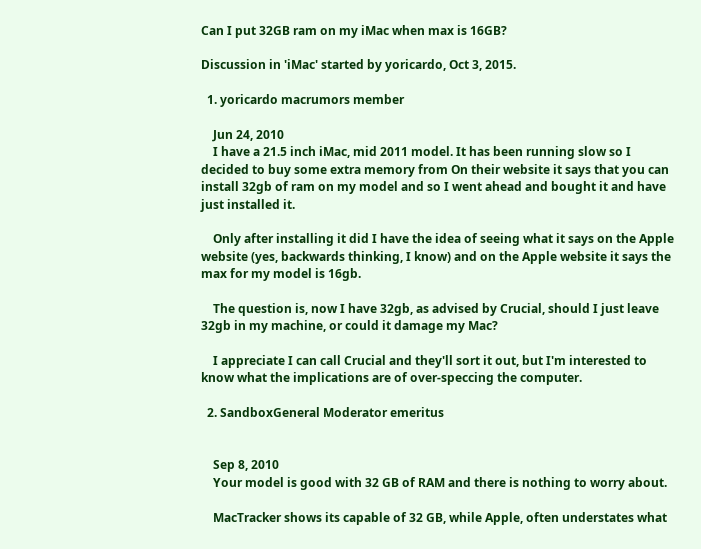Can I put 32GB ram on my iMac when max is 16GB?

Discussion in 'iMac' started by yoricardo, Oct 3, 2015.

  1. yoricardo macrumors member

    Jun 24, 2010
    I have a 21.5 inch iMac, mid 2011 model. It has been running slow so I decided to buy some extra memory from On their website it says that you can install 32gb of ram on my model and so I went ahead and bought it and have just installed it.

    Only after installing it did I have the idea of seeing what it says on the Apple website (yes, backwards thinking, I know) and on the Apple website it says the max for my model is 16gb.

    The question is, now I have 32gb, as advised by Crucial, should I just leave 32gb in my machine, or could it damage my Mac?

    I appreciate I can call Crucial and they'll sort it out, but I'm interested to know what the implications are of over-speccing the computer.

  2. SandboxGeneral Moderator emeritus


    Sep 8, 2010
    Your model is good with 32 GB of RAM and there is nothing to worry about.

    MacTracker shows its capable of 32 GB, while Apple, often understates what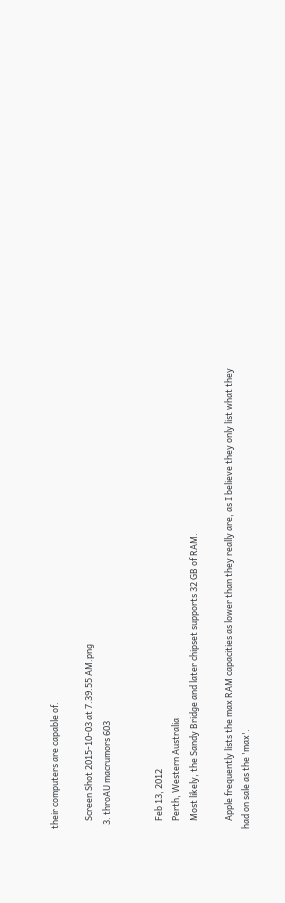their computers are capable of.

    Screen Shot 2015-10-03 at 7.39.55 AM.png
  3. throAU macrumors 603


    Feb 13, 2012
    Perth, Western Australia
    Most likely, the Sandy Bridge and later chipset supports 32 GB of RAM.

    Apple frequently lists the max RAM capacities as lower than they really are, as I believe they only list what they had on sale as the 'max'.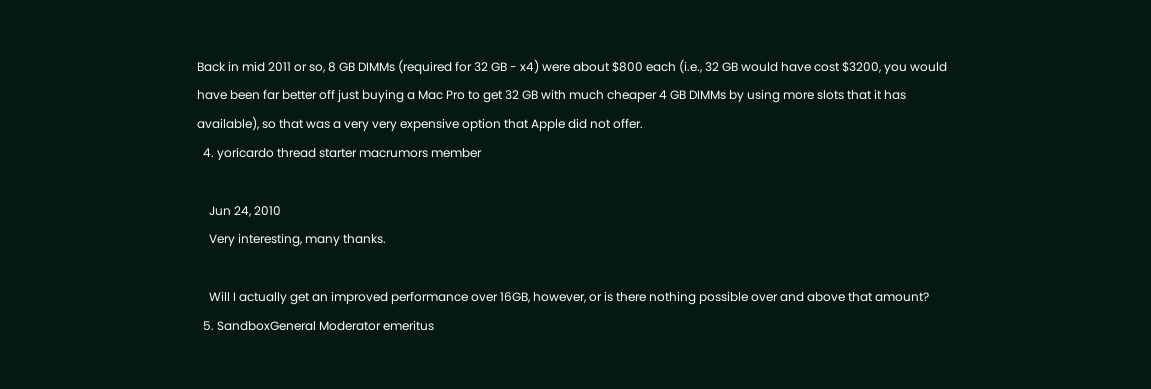Back in mid 2011 or so, 8 GB DIMMs (required for 32 GB - x4) were about $800 each (i.e., 32 GB would have cost $3200, you would have been far better off just buying a Mac Pro to get 32 GB with much cheaper 4 GB DIMMs by using more slots that it has available), so that was a very very expensive option that Apple did not offer.
  4. yoricardo thread starter macrumors member

    Jun 24, 2010
    Very interesting, many thanks.

    Will I actually get an improved performance over 16GB, however, or is there nothing possible over and above that amount?
  5. SandboxGeneral Moderator emeritus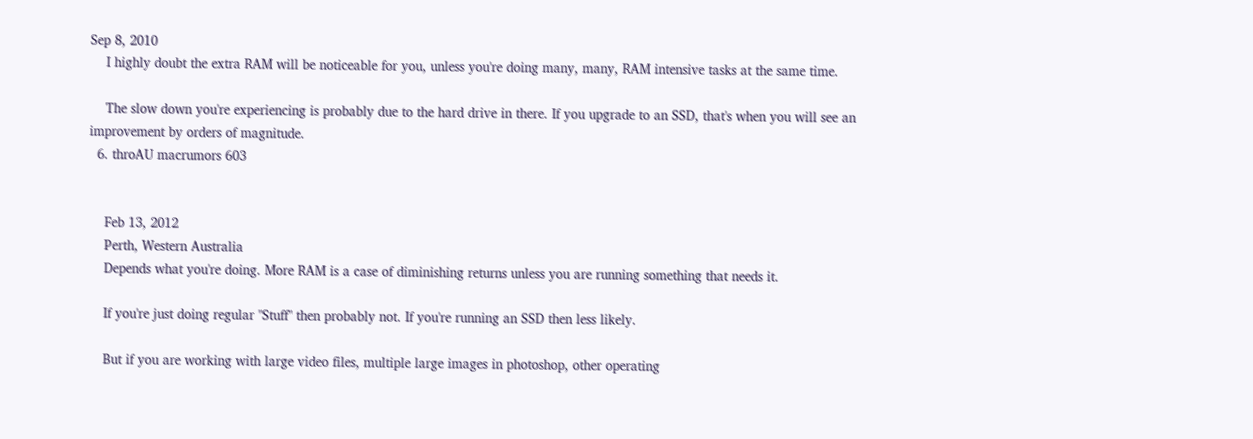Sep 8, 2010
    I highly doubt the extra RAM will be noticeable for you, unless you're doing many, many, RAM intensive tasks at the same time.

    The slow down you're experiencing is probably due to the hard drive in there. If you upgrade to an SSD, that's when you will see an improvement by orders of magnitude.
  6. throAU macrumors 603


    Feb 13, 2012
    Perth, Western Australia
    Depends what you're doing. More RAM is a case of diminishing returns unless you are running something that needs it.

    If you're just doing regular "Stuff" then probably not. If you're running an SSD then less likely.

    But if you are working with large video files, multiple large images in photoshop, other operating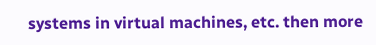systems in virtual machines, etc. then more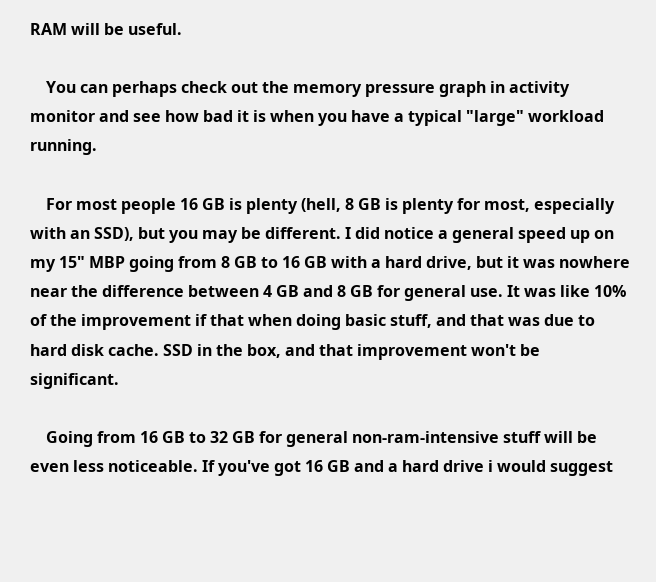RAM will be useful.

    You can perhaps check out the memory pressure graph in activity monitor and see how bad it is when you have a typical "large" workload running.

    For most people 16 GB is plenty (hell, 8 GB is plenty for most, especially with an SSD), but you may be different. I did notice a general speed up on my 15" MBP going from 8 GB to 16 GB with a hard drive, but it was nowhere near the difference between 4 GB and 8 GB for general use. It was like 10% of the improvement if that when doing basic stuff, and that was due to hard disk cache. SSD in the box, and that improvement won't be significant.

    Going from 16 GB to 32 GB for general non-ram-intensive stuff will be even less noticeable. If you've got 16 GB and a hard drive i would suggest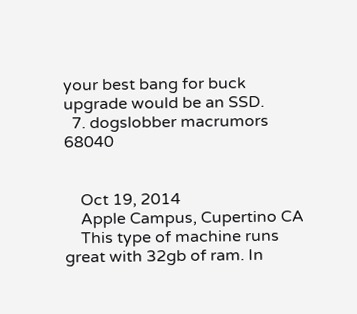your best bang for buck upgrade would be an SSD.
  7. dogslobber macrumors 68040


    Oct 19, 2014
    Apple Campus, Cupertino CA
    This type of machine runs great with 32gb of ram. In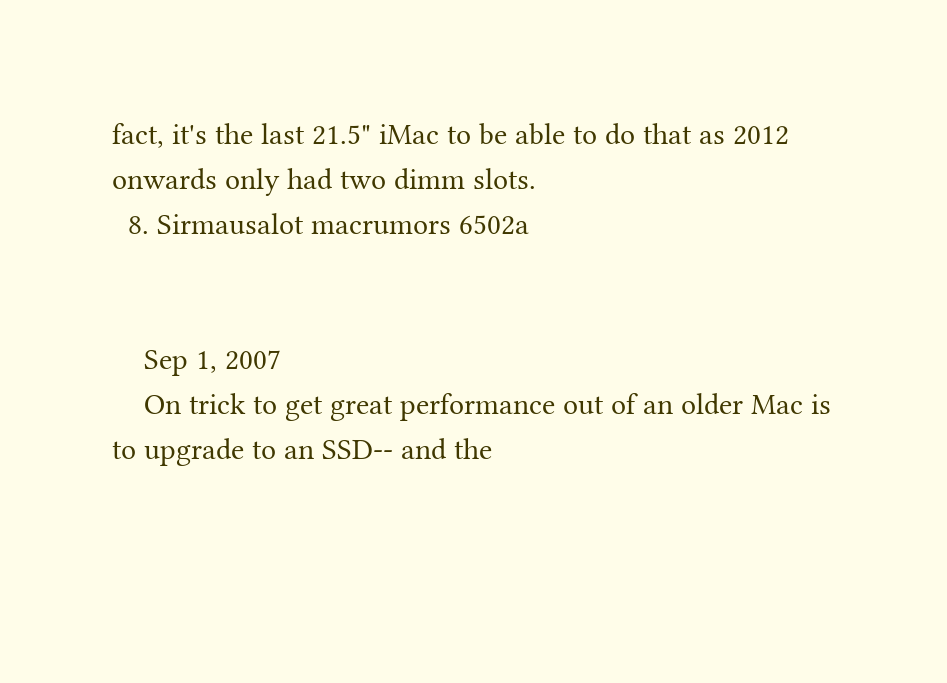fact, it's the last 21.5" iMac to be able to do that as 2012 onwards only had two dimm slots.
  8. Sirmausalot macrumors 6502a


    Sep 1, 2007
    On trick to get great performance out of an older Mac is to upgrade to an SSD-- and the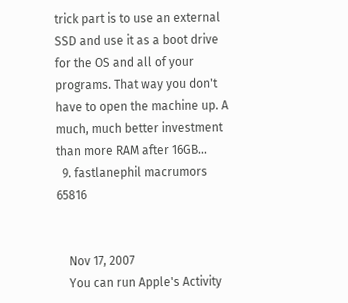trick part is to use an external SSD and use it as a boot drive for the OS and all of your programs. That way you don't have to open the machine up. A much, much better investment than more RAM after 16GB...
  9. fastlanephil macrumors 65816


    Nov 17, 2007
    You can run Apple's Activity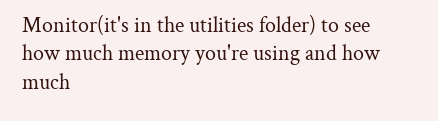Monitor(it's in the utilities folder) to see how much memory you're using and how much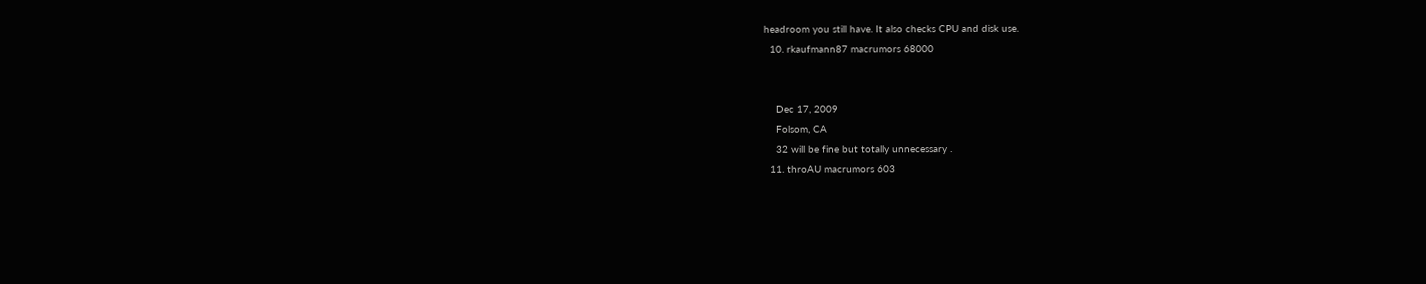headroom you still have. It also checks CPU and disk use.
  10. rkaufmann87 macrumors 68000


    Dec 17, 2009
    Folsom, CA
    32 will be fine but totally unnecessary .
  11. throAU macrumors 603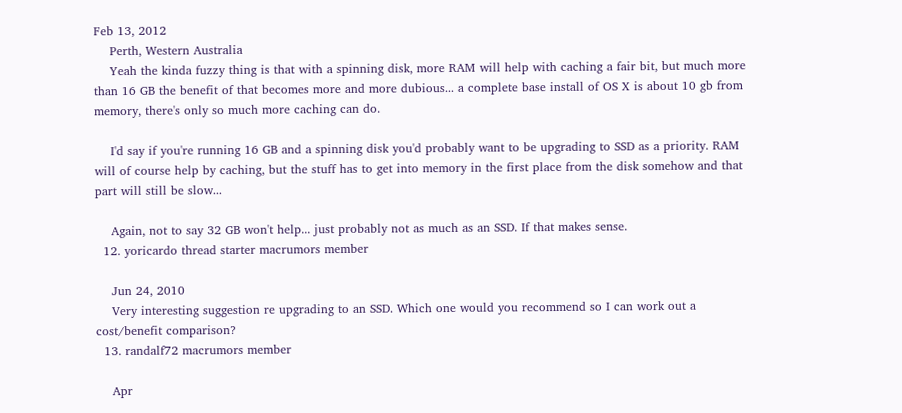Feb 13, 2012
    Perth, Western Australia
    Yeah the kinda fuzzy thing is that with a spinning disk, more RAM will help with caching a fair bit, but much more than 16 GB the benefit of that becomes more and more dubious... a complete base install of OS X is about 10 gb from memory, there's only so much more caching can do.

    I'd say if you're running 16 GB and a spinning disk you'd probably want to be upgrading to SSD as a priority. RAM will of course help by caching, but the stuff has to get into memory in the first place from the disk somehow and that part will still be slow...

    Again, not to say 32 GB won't help... just probably not as much as an SSD. If that makes sense.
  12. yoricardo thread starter macrumors member

    Jun 24, 2010
    Very interesting suggestion re upgrading to an SSD. Which one would you recommend so I can work out a cost/benefit comparison?
  13. randalf72 macrumors member

    Apr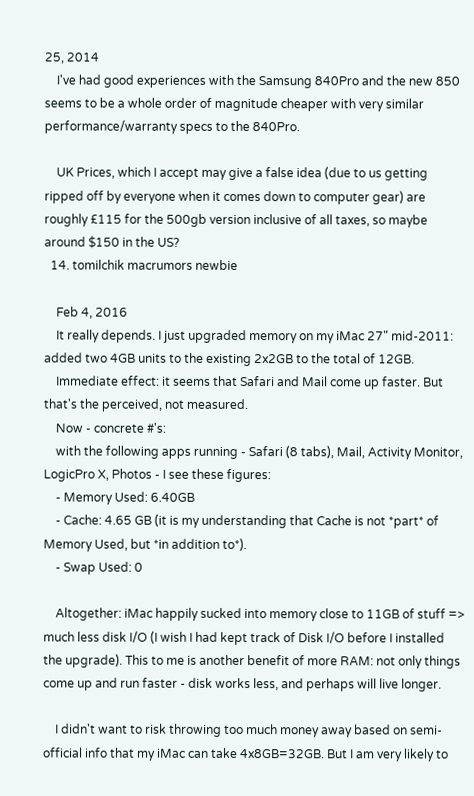25, 2014
    I've had good experiences with the Samsung 840Pro and the new 850 seems to be a whole order of magnitude cheaper with very similar performance/warranty specs to the 840Pro.

    UK Prices, which I accept may give a false idea (due to us getting ripped off by everyone when it comes down to computer gear) are roughly £115 for the 500gb version inclusive of all taxes, so maybe around $150 in the US?
  14. tomilchik macrumors newbie

    Feb 4, 2016
    It really depends. I just upgraded memory on my iMac 27" mid-2011: added two 4GB units to the existing 2x2GB to the total of 12GB.
    Immediate effect: it seems that Safari and Mail come up faster. But that's the perceived, not measured.
    Now - concrete #'s:
    with the following apps running - Safari (8 tabs), Mail, Activity Monitor, LogicPro X, Photos - I see these figures:
    - Memory Used: 6.40GB
    - Cache: 4.65 GB (it is my understanding that Cache is not *part* of Memory Used, but *in addition to*).
    - Swap Used: 0

    Altogether: iMac happily sucked into memory close to 11GB of stuff => much less disk I/O (I wish I had kept track of Disk I/O before I installed the upgrade). This to me is another benefit of more RAM: not only things come up and run faster - disk works less, and perhaps will live longer.

    I didn't want to risk throwing too much money away based on semi-official info that my iMac can take 4x8GB=32GB. But I am very likely to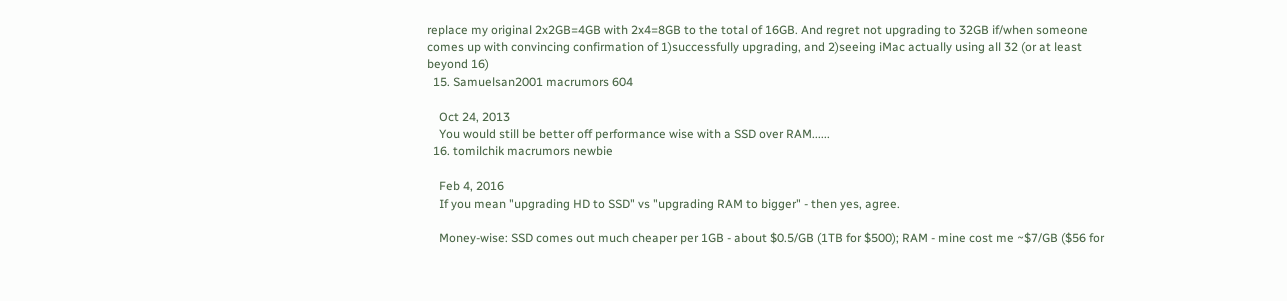replace my original 2x2GB=4GB with 2x4=8GB to the total of 16GB. And regret not upgrading to 32GB if/when someone comes up with convincing confirmation of 1)successfully upgrading, and 2)seeing iMac actually using all 32 (or at least beyond 16)
  15. Samuelsan2001 macrumors 604

    Oct 24, 2013
    You would still be better off performance wise with a SSD over RAM......
  16. tomilchik macrumors newbie

    Feb 4, 2016
    If you mean "upgrading HD to SSD" vs "upgrading RAM to bigger" - then yes, agree.

    Money-wise: SSD comes out much cheaper per 1GB - about $0.5/GB (1TB for $500); RAM - mine cost me ~$7/GB ($56 for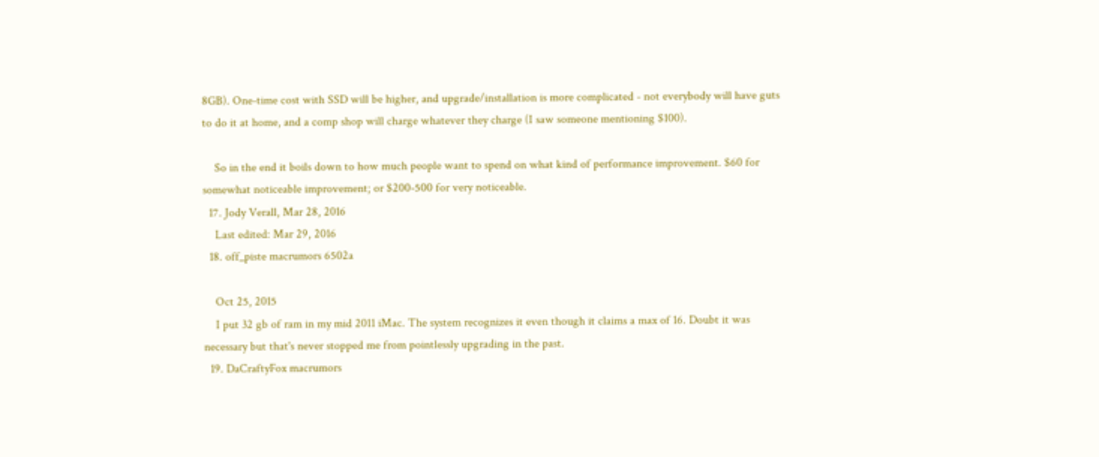8GB). One-time cost with SSD will be higher, and upgrade/installation is more complicated - not everybody will have guts to do it at home, and a comp shop will charge whatever they charge (I saw someone mentioning $100).

    So in the end it boils down to how much people want to spend on what kind of performance improvement. $60 for somewhat noticeable improvement; or $200-500 for very noticeable.
  17. Jody Verall, Mar 28, 2016
    Last edited: Mar 29, 2016
  18. off_piste macrumors 6502a

    Oct 25, 2015
    I put 32 gb of ram in my mid 2011 iMac. The system recognizes it even though it claims a max of 16. Doubt it was necessary but that's never stopped me from pointlessly upgrading in the past.
  19. DaCraftyFox macrumors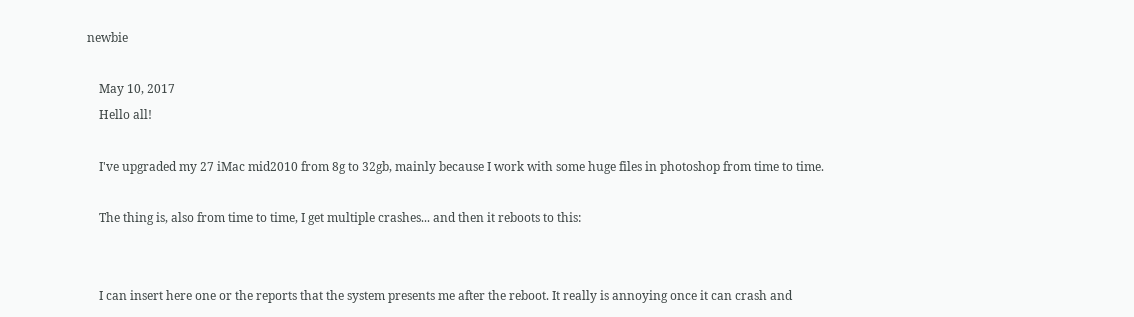newbie

    May 10, 2017
    Hello all!

    I've upgraded my 27 iMac mid2010 from 8g to 32gb, mainly because I work with some huge files in photoshop from time to time.

    The thing is, also from time to time, I get multiple crashes... and then it reboots to this:


    I can insert here one or the reports that the system presents me after the reboot. It really is annoying once it can crash and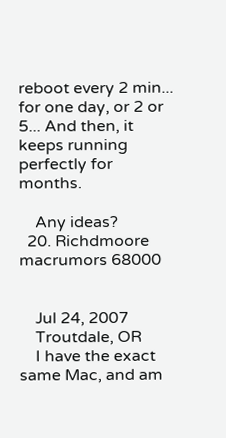reboot every 2 min... for one day, or 2 or 5... And then, it keeps running perfectly for months.

    Any ideas?
  20. Richdmoore macrumors 68000


    Jul 24, 2007
    Troutdale, OR
    I have the exact same Mac, and am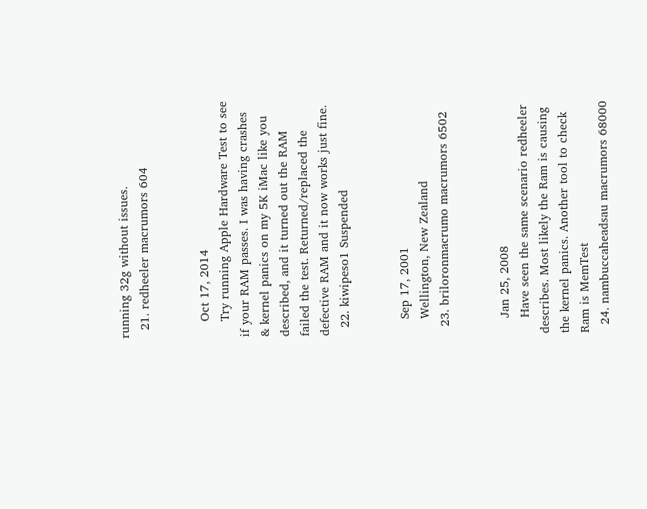running 32g without issues.
  21. redheeler macrumors 604


    Oct 17, 2014
    Try running Apple Hardware Test to see if your RAM passes. I was having crashes & kernel panics on my 5K iMac like you described, and it turned out the RAM failed the test. Returned/replaced the defective RAM and it now works just fine.
  22. kiwipeso1 Suspended


    Sep 17, 2001
    Wellington, New Zealand
  23. briloronmacrumo macrumors 6502


    Jan 25, 2008
    Have seen the same scenario redheeler describes. Most likely the Ram is causing the kernel panics. Another tool to check Ram is MemTest
  24. nambuccaheadsau macrumors 68000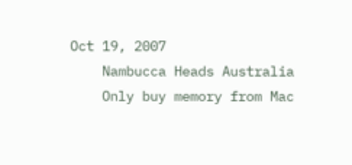Oct 19, 2007
    Nambucca Heads Australia
    Only buy memory from Mac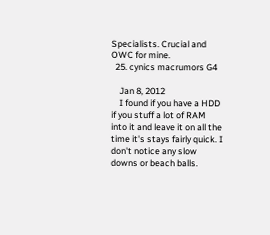Specialists. Crucial and OWC for mine.
  25. cynics macrumors G4

    Jan 8, 2012
    I found if you have a HDD if you stuff a lot of RAM into it and leave it on all the time it's stays fairly quick. I don't notice any slow downs or beach balls.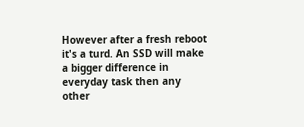However after a fresh reboot it's a turd. An SSD will make a bigger difference in everyday task then any other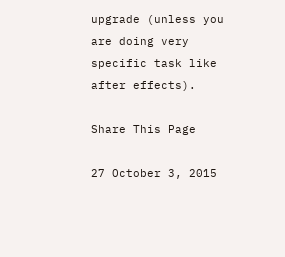upgrade (unless you are doing very specific task like after effects).

Share This Page

27 October 3, 2015